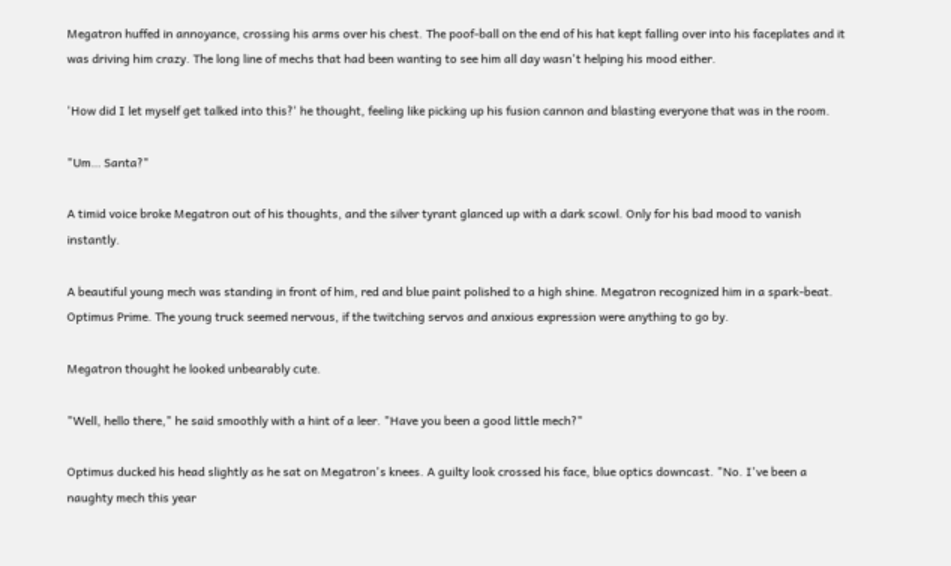Megatron huffed in annoyance, crossing his arms over his chest. The poof-ball on the end of his hat kept falling over into his faceplates and it was driving him crazy. The long line of mechs that had been wanting to see him all day wasn't helping his mood either.

'How did I let myself get talked into this?' he thought, feeling like picking up his fusion cannon and blasting everyone that was in the room.

"Um… Santa?"

A timid voice broke Megatron out of his thoughts, and the silver tyrant glanced up with a dark scowl. Only for his bad mood to vanish instantly.

A beautiful young mech was standing in front of him, red and blue paint polished to a high shine. Megatron recognized him in a spark-beat. Optimus Prime. The young truck seemed nervous, if the twitching servos and anxious expression were anything to go by.

Megatron thought he looked unbearably cute.

"Well, hello there," he said smoothly with a hint of a leer. "Have you been a good little mech?"

Optimus ducked his head slightly as he sat on Megatron's knees. A guilty look crossed his face, blue optics downcast. "No. I've been a naughty mech this year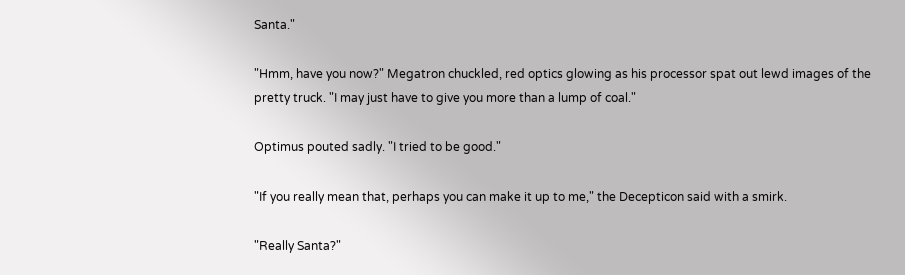Santa."

"Hmm, have you now?" Megatron chuckled, red optics glowing as his processor spat out lewd images of the pretty truck. "I may just have to give you more than a lump of coal."

Optimus pouted sadly. "I tried to be good."

"If you really mean that, perhaps you can make it up to me," the Decepticon said with a smirk.

"Really Santa?"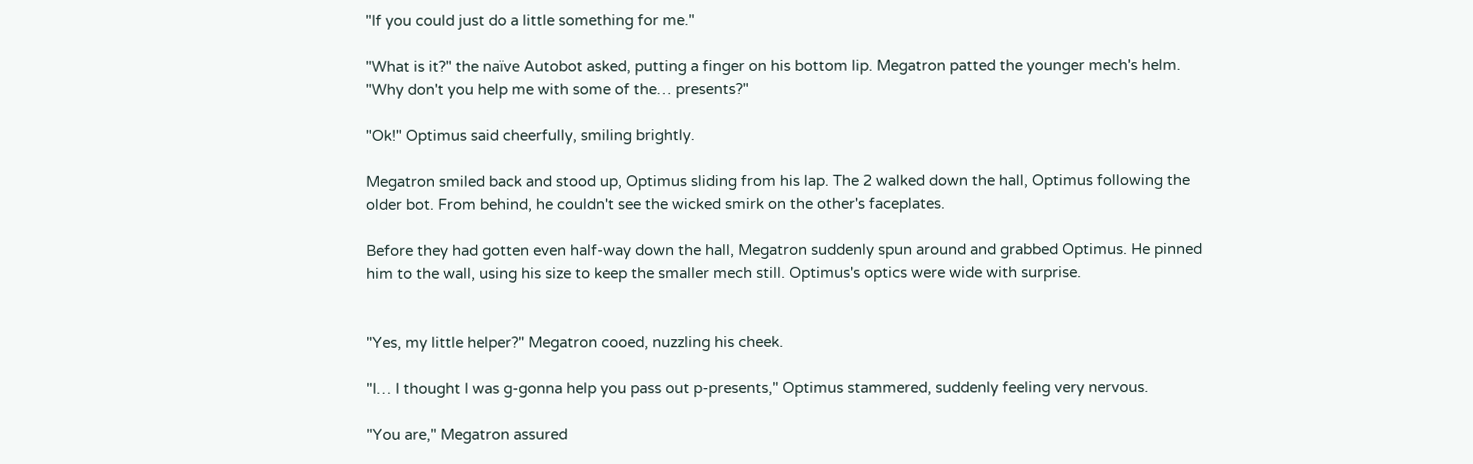"If you could just do a little something for me."

"What is it?" the naïve Autobot asked, putting a finger on his bottom lip. Megatron patted the younger mech's helm. "Why don't you help me with some of the… presents?"

"Ok!" Optimus said cheerfully, smiling brightly.

Megatron smiled back and stood up, Optimus sliding from his lap. The 2 walked down the hall, Optimus following the older bot. From behind, he couldn't see the wicked smirk on the other's faceplates.

Before they had gotten even half-way down the hall, Megatron suddenly spun around and grabbed Optimus. He pinned him to the wall, using his size to keep the smaller mech still. Optimus's optics were wide with surprise.


"Yes, my little helper?" Megatron cooed, nuzzling his cheek.

"I… I thought I was g-gonna help you pass out p-presents," Optimus stammered, suddenly feeling very nervous.

"You are," Megatron assured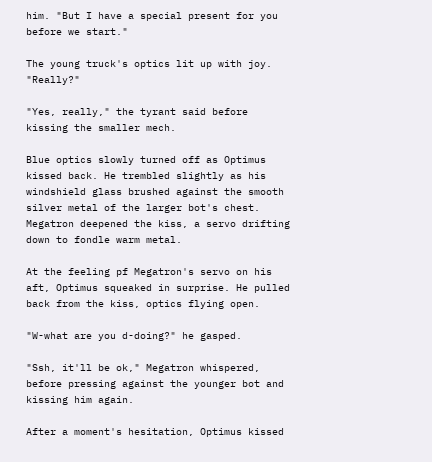him. "But I have a special present for you before we start."

The young truck's optics lit up with joy. "Really?"

"Yes, really," the tyrant said before kissing the smaller mech.

Blue optics slowly turned off as Optimus kissed back. He trembled slightly as his windshield glass brushed against the smooth silver metal of the larger bot's chest. Megatron deepened the kiss, a servo drifting down to fondle warm metal.

At the feeling pf Megatron's servo on his aft, Optimus squeaked in surprise. He pulled back from the kiss, optics flying open.

"W-what are you d-doing?" he gasped.

"Ssh, it'll be ok," Megatron whispered, before pressing against the younger bot and kissing him again.

After a moment's hesitation, Optimus kissed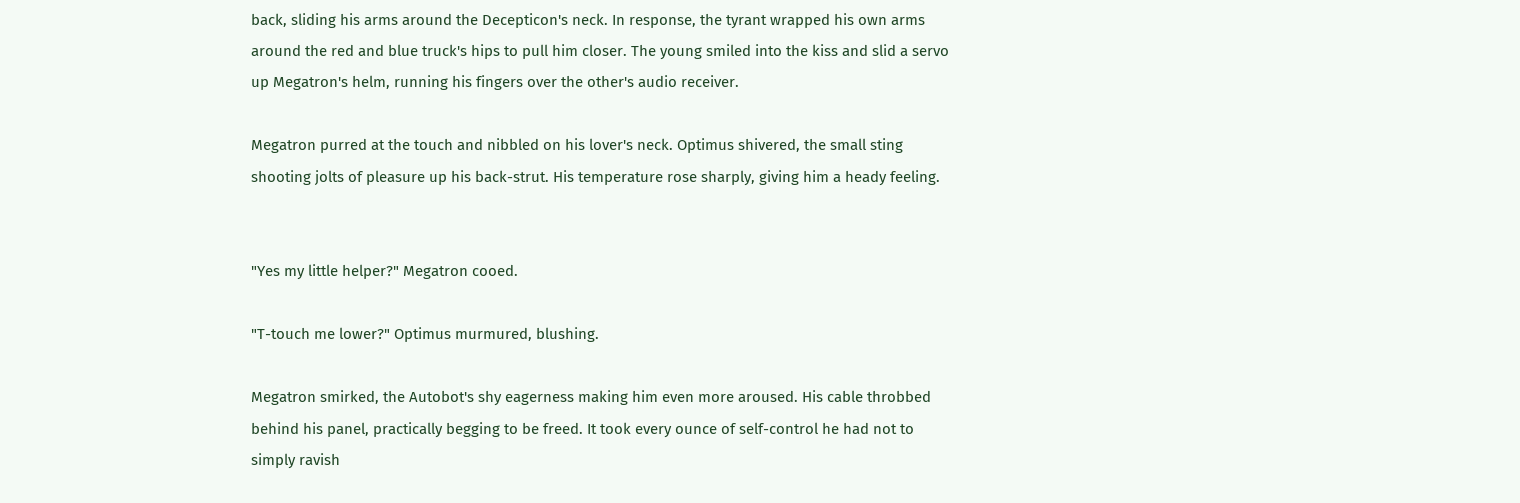back, sliding his arms around the Decepticon's neck. In response, the tyrant wrapped his own arms around the red and blue truck's hips to pull him closer. The young smiled into the kiss and slid a servo up Megatron's helm, running his fingers over the other's audio receiver.

Megatron purred at the touch and nibbled on his lover's neck. Optimus shivered, the small sting shooting jolts of pleasure up his back-strut. His temperature rose sharply, giving him a heady feeling.


"Yes my little helper?" Megatron cooed.

"T-touch me lower?" Optimus murmured, blushing.

Megatron smirked, the Autobot's shy eagerness making him even more aroused. His cable throbbed behind his panel, practically begging to be freed. It took every ounce of self-control he had not to simply ravish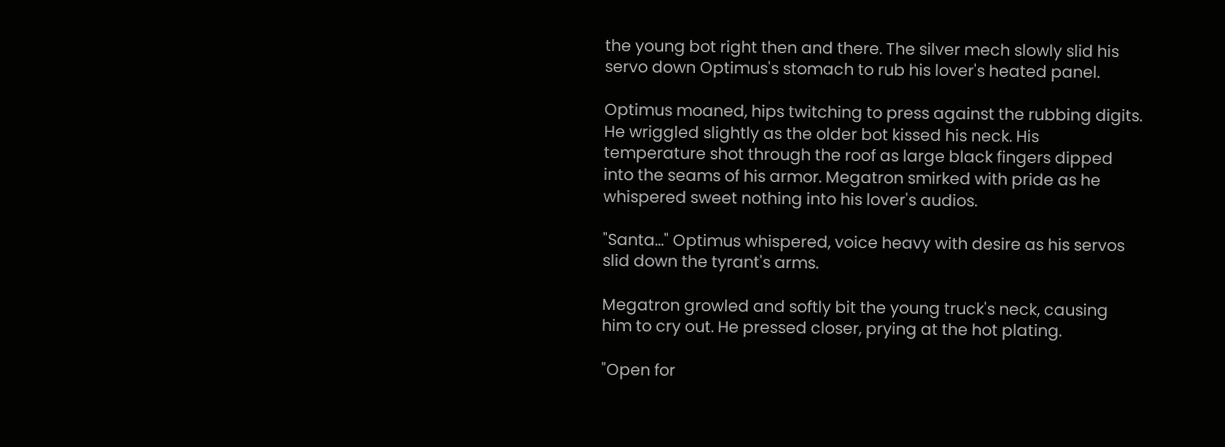the young bot right then and there. The silver mech slowly slid his servo down Optimus's stomach to rub his lover's heated panel.

Optimus moaned, hips twitching to press against the rubbing digits. He wriggled slightly as the older bot kissed his neck. His temperature shot through the roof as large black fingers dipped into the seams of his armor. Megatron smirked with pride as he whispered sweet nothing into his lover's audios.

"Santa…" Optimus whispered, voice heavy with desire as his servos slid down the tyrant's arms.

Megatron growled and softly bit the young truck's neck, causing him to cry out. He pressed closer, prying at the hot plating.

"Open for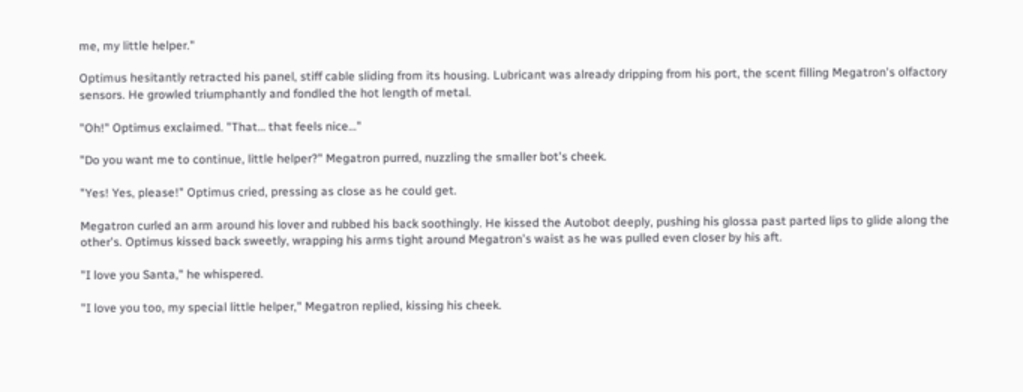me, my little helper."

Optimus hesitantly retracted his panel, stiff cable sliding from its housing. Lubricant was already dripping from his port, the scent filling Megatron's olfactory sensors. He growled triumphantly and fondled the hot length of metal.

"Oh!" Optimus exclaimed. "That… that feels nice…"

"Do you want me to continue, little helper?" Megatron purred, nuzzling the smaller bot's cheek.

"Yes! Yes, please!" Optimus cried, pressing as close as he could get.

Megatron curled an arm around his lover and rubbed his back soothingly. He kissed the Autobot deeply, pushing his glossa past parted lips to glide along the other's. Optimus kissed back sweetly, wrapping his arms tight around Megatron's waist as he was pulled even closer by his aft.

"I love you Santa," he whispered.

"I love you too, my special little helper," Megatron replied, kissing his cheek.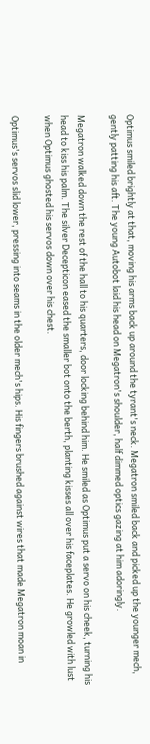Optimus smiled brightly at that, moving his arms back up around the tyrant's neck. Megatron smiled back and picked up the younger mech, gently patting his aft. The young Autobot laid his head on Megatron's shoulder, half dimmed optics gazing at him adoringly.

Megatron walked down the rest of the hall to his quarters, door locking behind him. He smiled as Optimus put a servo on his cheek, turning his head to kiss his palm. The silver Decepticon eased the smaller bot onto the berth, planting kisses all over his faceplates. He growled with lust when Optimus ghosted his servos down over his chest.

Optimus's servos slid lower, pressing into seams in the older mech's hips. His fingers brushed against wires that made Megatron moan in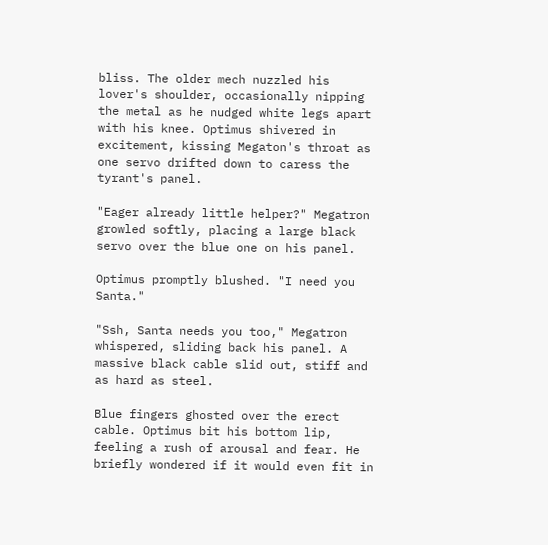bliss. The older mech nuzzled his lover's shoulder, occasionally nipping the metal as he nudged white legs apart with his knee. Optimus shivered in excitement, kissing Megaton's throat as one servo drifted down to caress the tyrant's panel.

"Eager already little helper?" Megatron growled softly, placing a large black servo over the blue one on his panel.

Optimus promptly blushed. "I need you Santa."

"Ssh, Santa needs you too," Megatron whispered, sliding back his panel. A massive black cable slid out, stiff and as hard as steel.

Blue fingers ghosted over the erect cable. Optimus bit his bottom lip, feeling a rush of arousal and fear. He briefly wondered if it would even fit in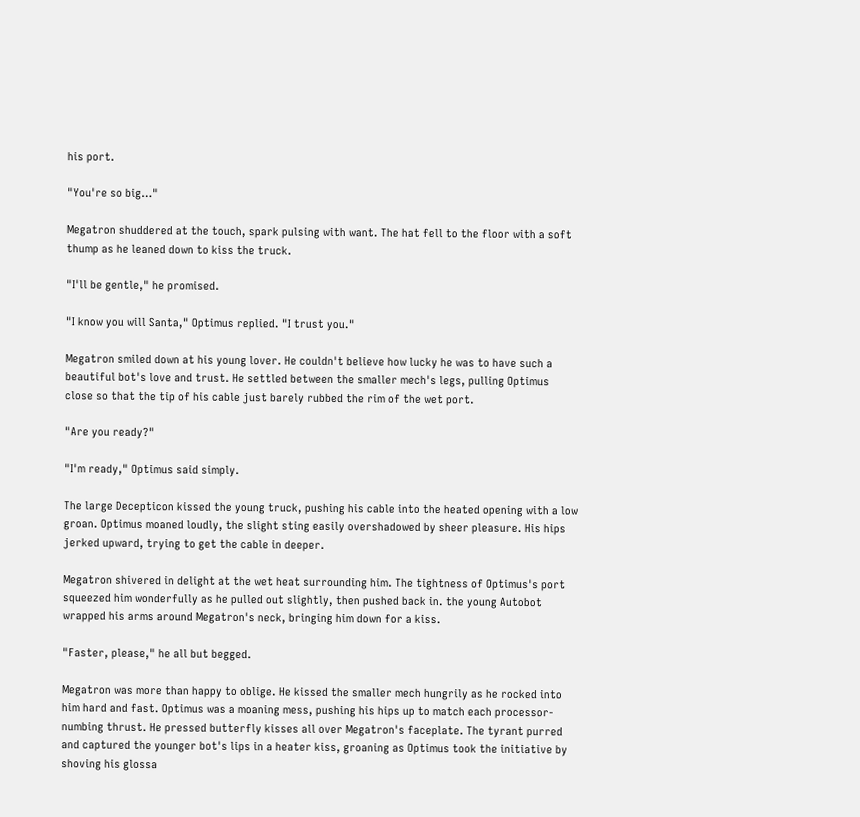his port.

"You're so big…"

Megatron shuddered at the touch, spark pulsing with want. The hat fell to the floor with a soft thump as he leaned down to kiss the truck.

"I'll be gentle," he promised.

"I know you will Santa," Optimus replied. "I trust you."

Megatron smiled down at his young lover. He couldn't believe how lucky he was to have such a beautiful bot's love and trust. He settled between the smaller mech's legs, pulling Optimus close so that the tip of his cable just barely rubbed the rim of the wet port.

"Are you ready?"

"I'm ready," Optimus said simply.

The large Decepticon kissed the young truck, pushing his cable into the heated opening with a low groan. Optimus moaned loudly, the slight sting easily overshadowed by sheer pleasure. His hips jerked upward, trying to get the cable in deeper.

Megatron shivered in delight at the wet heat surrounding him. The tightness of Optimus's port squeezed him wonderfully as he pulled out slightly, then pushed back in. the young Autobot wrapped his arms around Megatron's neck, bringing him down for a kiss.

"Faster, please," he all but begged.

Megatron was more than happy to oblige. He kissed the smaller mech hungrily as he rocked into him hard and fast. Optimus was a moaning mess, pushing his hips up to match each processor-numbing thrust. He pressed butterfly kisses all over Megatron's faceplate. The tyrant purred and captured the younger bot's lips in a heater kiss, groaning as Optimus took the initiative by shoving his glossa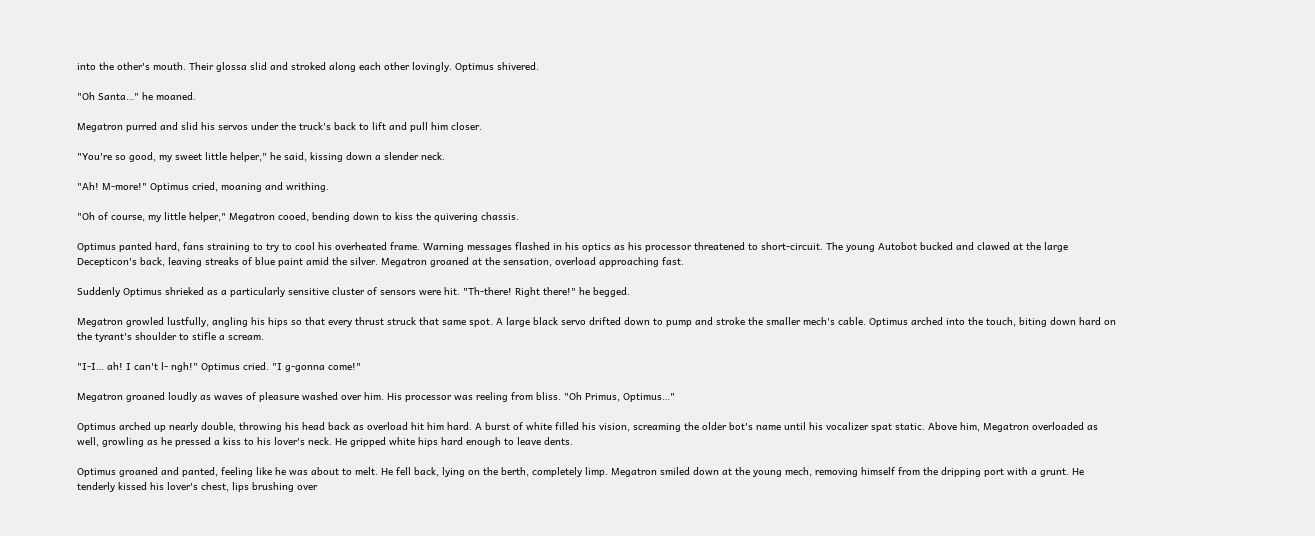into the other's mouth. Their glossa slid and stroked along each other lovingly. Optimus shivered.

"Oh Santa…" he moaned.

Megatron purred and slid his servos under the truck's back to lift and pull him closer.

"You're so good, my sweet little helper," he said, kissing down a slender neck.

"Ah! M-more!" Optimus cried, moaning and writhing.

"Oh of course, my little helper," Megatron cooed, bending down to kiss the quivering chassis.

Optimus panted hard, fans straining to try to cool his overheated frame. Warning messages flashed in his optics as his processor threatened to short-circuit. The young Autobot bucked and clawed at the large Decepticon's back, leaving streaks of blue paint amid the silver. Megatron groaned at the sensation, overload approaching fast.

Suddenly Optimus shrieked as a particularly sensitive cluster of sensors were hit. "Th-there! Right there!" he begged.

Megatron growled lustfully, angling his hips so that every thrust struck that same spot. A large black servo drifted down to pump and stroke the smaller mech's cable. Optimus arched into the touch, biting down hard on the tyrant's shoulder to stifle a scream.

"I-I… ah! I can't l- ngh!" Optimus cried. "I g-gonna come!"

Megatron groaned loudly as waves of pleasure washed over him. His processor was reeling from bliss. "Oh Primus, Optimus…"

Optimus arched up nearly double, throwing his head back as overload hit him hard. A burst of white filled his vision, screaming the older bot's name until his vocalizer spat static. Above him, Megatron overloaded as well, growling as he pressed a kiss to his lover's neck. He gripped white hips hard enough to leave dents.

Optimus groaned and panted, feeling like he was about to melt. He fell back, lying on the berth, completely limp. Megatron smiled down at the young mech, removing himself from the dripping port with a grunt. He tenderly kissed his lover's chest, lips brushing over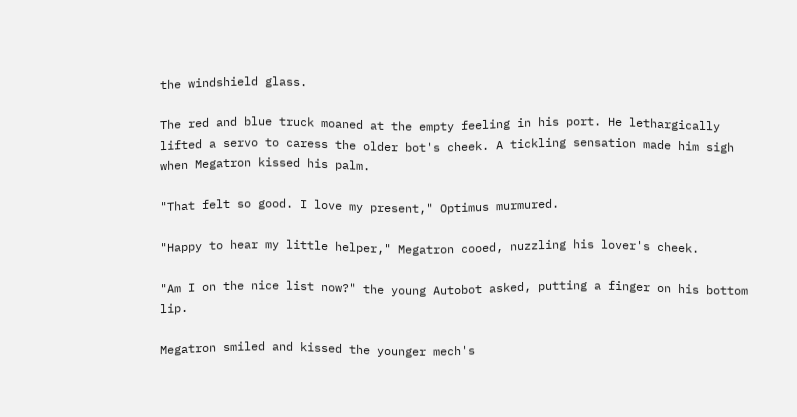the windshield glass.

The red and blue truck moaned at the empty feeling in his port. He lethargically lifted a servo to caress the older bot's cheek. A tickling sensation made him sigh when Megatron kissed his palm.

"That felt so good. I love my present," Optimus murmured.

"Happy to hear my little helper," Megatron cooed, nuzzling his lover's cheek.

"Am I on the nice list now?" the young Autobot asked, putting a finger on his bottom lip.

Megatron smiled and kissed the younger mech's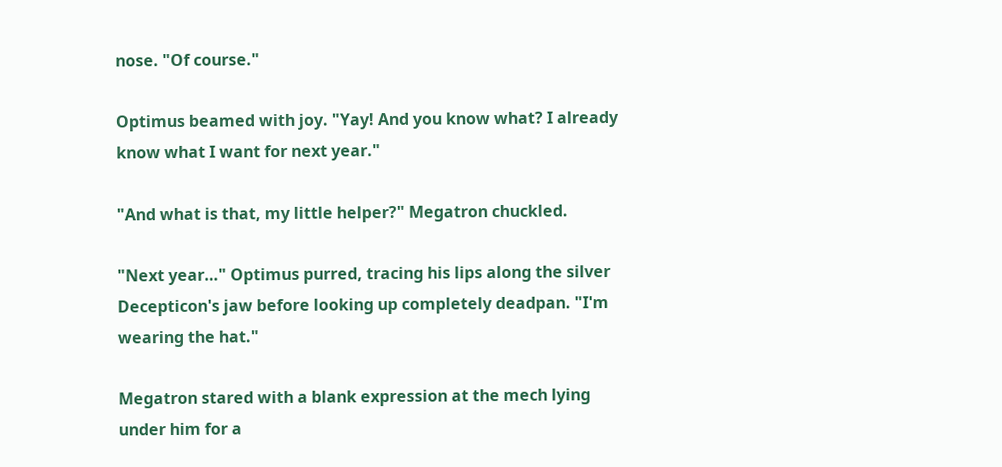nose. "Of course."

Optimus beamed with joy. "Yay! And you know what? I already know what I want for next year."

"And what is that, my little helper?" Megatron chuckled.

"Next year…" Optimus purred, tracing his lips along the silver Decepticon's jaw before looking up completely deadpan. "I'm wearing the hat."

Megatron stared with a blank expression at the mech lying under him for a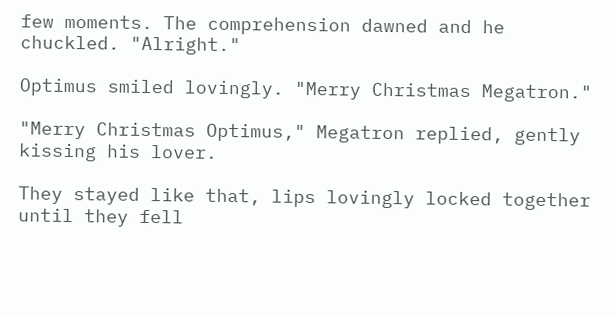few moments. The comprehension dawned and he chuckled. "Alright."

Optimus smiled lovingly. "Merry Christmas Megatron."

"Merry Christmas Optimus," Megatron replied, gently kissing his lover.

They stayed like that, lips lovingly locked together until they fell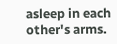asleep in each other's arms.